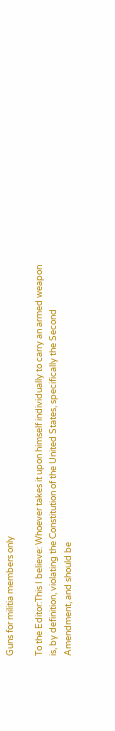Guns for militia members only

To the Editor:This I believe: Whoever takes it upon himself individually to carry an armed weapon is, by definition, violating the Constitution of the United States, specifically the Second Amendment, and should be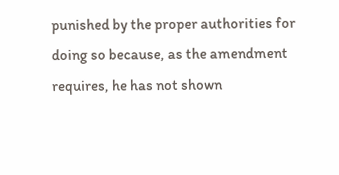punished by the proper authorities for doing so because, as the amendment requires, he has not shown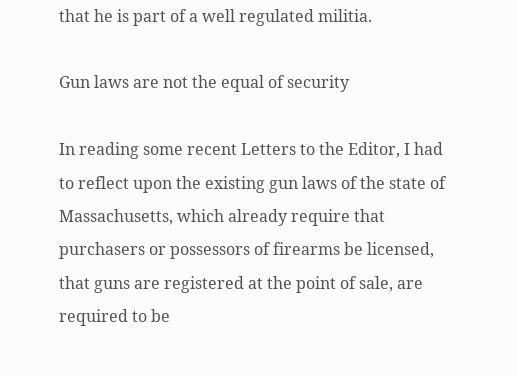that he is part of a well regulated militia.

Gun laws are not the equal of security

In reading some recent Letters to the Editor, I had to reflect upon the existing gun laws of the state of Massachusetts, which already require that purchasers or possessors of firearms be licensed, that guns are registered at the point of sale, are required to be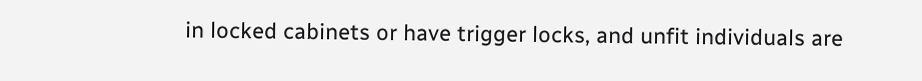in locked cabinets or have trigger locks, and unfit individuals are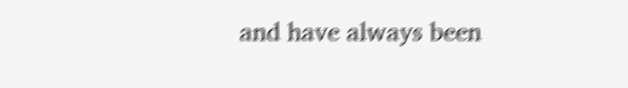and have always been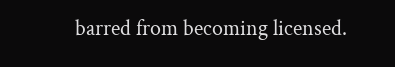barred from becoming licensed.